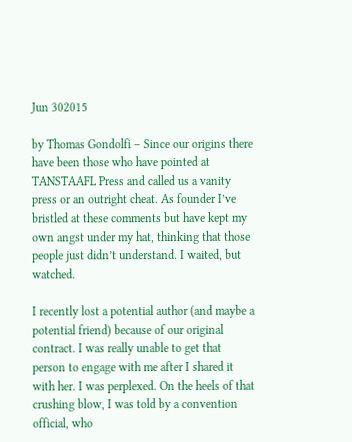Jun 302015

by Thomas Gondolfi – Since our origins there have been those who have pointed at TANSTAAFL Press and called us a vanity press or an outright cheat. As founder I’ve bristled at these comments but have kept my own angst under my hat, thinking that those people just didn’t understand. I waited, but watched.

I recently lost a potential author (and maybe a potential friend) because of our original contract. I was really unable to get that person to engage with me after I shared it with her. I was perplexed. On the heels of that crushing blow, I was told by a convention official, who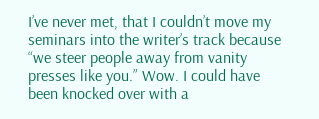I’ve never met, that I couldn’t move my seminars into the writer’s track because “we steer people away from vanity presses like you.” Wow. I could have been knocked over with a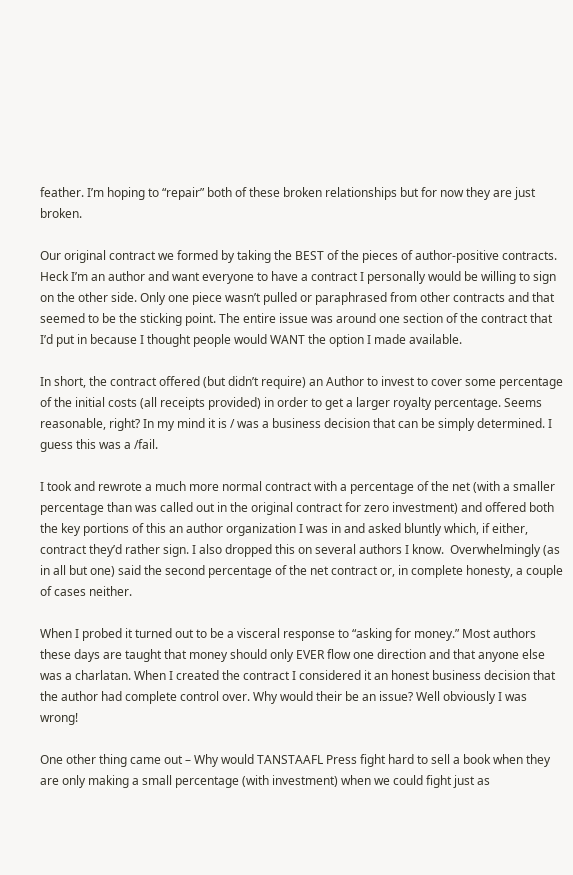feather. I’m hoping to “repair” both of these broken relationships but for now they are just broken.

Our original contract we formed by taking the BEST of the pieces of author-positive contracts. Heck I’m an author and want everyone to have a contract I personally would be willing to sign on the other side. Only one piece wasn’t pulled or paraphrased from other contracts and that seemed to be the sticking point. The entire issue was around one section of the contract that I’d put in because I thought people would WANT the option I made available.

In short, the contract offered (but didn’t require) an Author to invest to cover some percentage of the initial costs (all receipts provided) in order to get a larger royalty percentage. Seems reasonable, right? In my mind it is / was a business decision that can be simply determined. I guess this was a /fail.

I took and rewrote a much more normal contract with a percentage of the net (with a smaller percentage than was called out in the original contract for zero investment) and offered both the key portions of this an author organization I was in and asked bluntly which, if either, contract they’d rather sign. I also dropped this on several authors I know.  Overwhelmingly (as in all but one) said the second percentage of the net contract or, in complete honesty, a couple of cases neither.

When I probed it turned out to be a visceral response to “asking for money.” Most authors these days are taught that money should only EVER flow one direction and that anyone else was a charlatan. When I created the contract I considered it an honest business decision that the author had complete control over. Why would their be an issue? Well obviously I was wrong!

One other thing came out – Why would TANSTAAFL Press fight hard to sell a book when they are only making a small percentage (with investment) when we could fight just as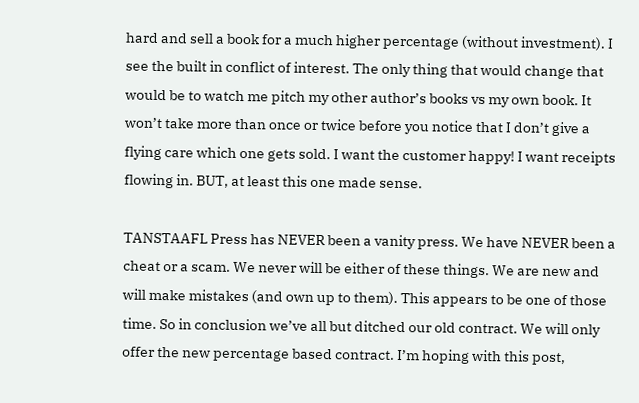hard and sell a book for a much higher percentage (without investment). I see the built in conflict of interest. The only thing that would change that would be to watch me pitch my other author’s books vs my own book. It won’t take more than once or twice before you notice that I don’t give a flying care which one gets sold. I want the customer happy! I want receipts flowing in. BUT, at least this one made sense.

TANSTAAFL Press has NEVER been a vanity press. We have NEVER been a cheat or a scam. We never will be either of these things. We are new and will make mistakes (and own up to them). This appears to be one of those time. So in conclusion we’ve all but ditched our old contract. We will only offer the new percentage based contract. I’m hoping with this post,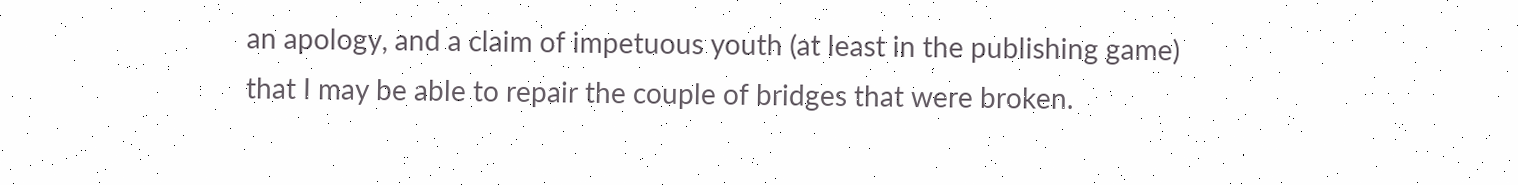an apology, and a claim of impetuous youth (at least in the publishing game) that I may be able to repair the couple of bridges that were broken.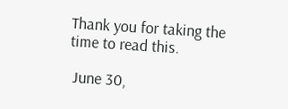Thank you for taking the time to read this.

 June 30,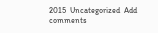2015  Uncategorized  Add comments